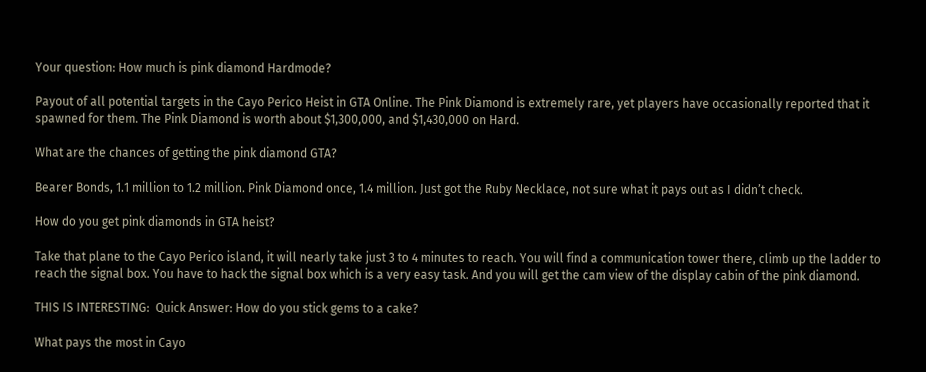Your question: How much is pink diamond Hardmode?

Payout of all potential targets in the Cayo Perico Heist in GTA Online. The Pink Diamond is extremely rare, yet players have occasionally reported that it spawned for them. The Pink Diamond is worth about $1,300,000, and $1,430,000 on Hard.

What are the chances of getting the pink diamond GTA?

Bearer Bonds, 1.1 million to 1.2 million. Pink Diamond once, 1.4 million. Just got the Ruby Necklace, not sure what it pays out as I didn’t check.

How do you get pink diamonds in GTA heist?

Take that plane to the Cayo Perico island, it will nearly take just 3 to 4 minutes to reach. You will find a communication tower there, climb up the ladder to reach the signal box. You have to hack the signal box which is a very easy task. And you will get the cam view of the display cabin of the pink diamond.

THIS IS INTERESTING:  Quick Answer: How do you stick gems to a cake?

What pays the most in Cayo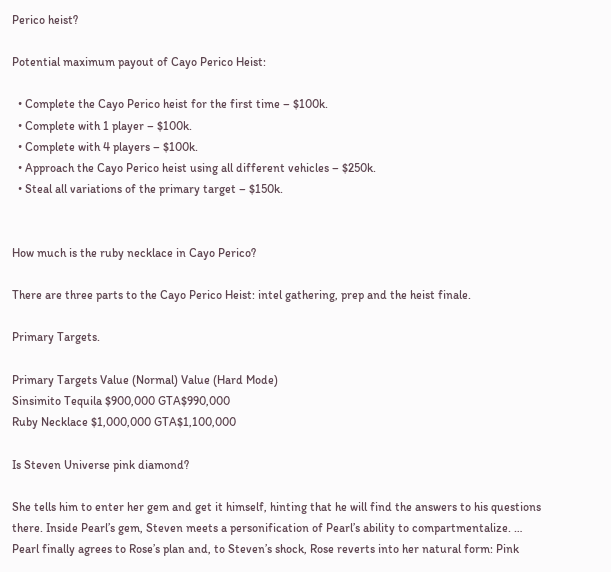Perico heist?

Potential maximum payout of Cayo Perico Heist:

  • Complete the Cayo Perico heist for the first time – $100k.
  • Complete with 1 player – $100k.
  • Complete with 4 players – $100k.
  • Approach the Cayo Perico heist using all different vehicles – $250k.
  • Steal all variations of the primary target – $150k.


How much is the ruby necklace in Cayo Perico?

There are three parts to the Cayo Perico Heist: intel gathering, prep and the heist finale.

Primary Targets.

Primary Targets Value (Normal) Value (Hard Mode)
Sinsimito Tequila $900,000 GTA$990,000
Ruby Necklace $1,000,000 GTA$1,100,000

Is Steven Universe pink diamond?

She tells him to enter her gem and get it himself, hinting that he will find the answers to his questions there. Inside Pearl’s gem, Steven meets a personification of Pearl’s ability to compartmentalize. … Pearl finally agrees to Rose’s plan and, to Steven’s shock, Rose reverts into her natural form: Pink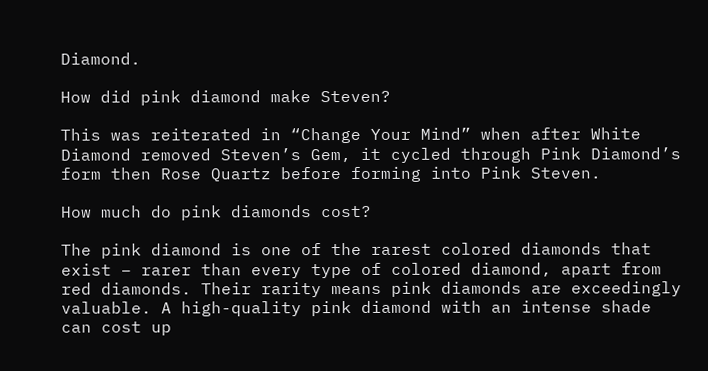Diamond.

How did pink diamond make Steven?

This was reiterated in “Change Your Mind” when after White Diamond removed Steven’s Gem, it cycled through Pink Diamond’s form then Rose Quartz before forming into Pink Steven.

How much do pink diamonds cost?

The pink diamond is one of the rarest colored diamonds that exist – rarer than every type of colored diamond, apart from red diamonds. Their rarity means pink diamonds are exceedingly valuable. A high-quality pink diamond with an intense shade can cost up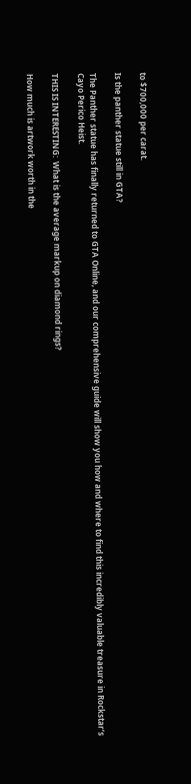to $700,000 per carat.

Is the panther statue still in GTA?

The Panther statue has finally returned to GTA Online, and our comprehensive guide will show you how and where to find this incredibly valuable treasure in Rockstar’s Cayo Perico Heist.

THIS IS INTERESTING:  What is the average markup on diamond rings?

How much is artwork worth in the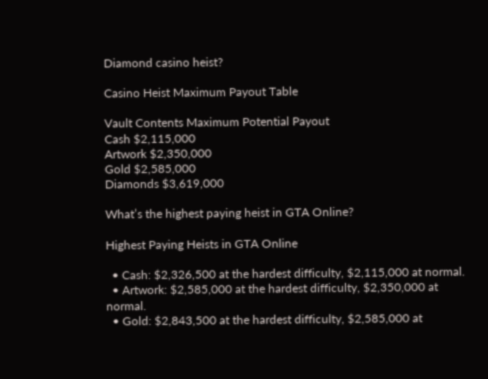Diamond casino heist?

Casino Heist Maximum Payout Table

Vault Contents Maximum Potential Payout
Cash $2,115,000
Artwork $2,350,000
Gold $2,585,000
Diamonds $3,619,000

What’s the highest paying heist in GTA Online?

Highest Paying Heists in GTA Online

  • Cash: $2,326,500 at the hardest difficulty, $2,115,000 at normal.
  • Artwork: $2,585,000 at the hardest difficulty, $2,350,000 at normal.
  • Gold: $2,843,500 at the hardest difficulty, $2,585,000 at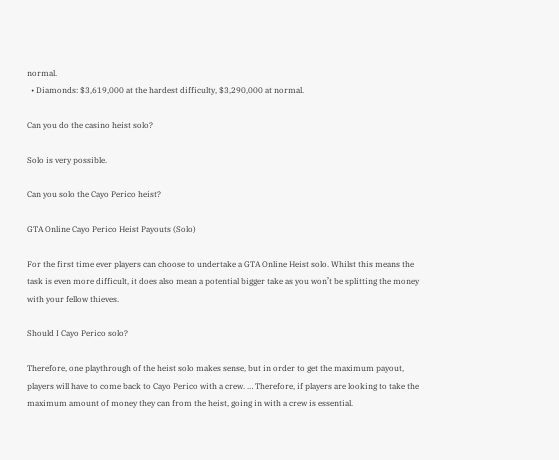normal.
  • Diamonds: $3,619,000 at the hardest difficulty, $3,290,000 at normal.

Can you do the casino heist solo?

Solo is very possible.

Can you solo the Cayo Perico heist?

GTA Online Cayo Perico Heist Payouts (Solo)

For the first time ever players can choose to undertake a GTA Online Heist solo. Whilst this means the task is even more difficult, it does also mean a potential bigger take as you won’t be splitting the money with your fellow thieves.

Should I Cayo Perico solo?

Therefore, one playthrough of the heist solo makes sense, but in order to get the maximum payout, players will have to come back to Cayo Perico with a crew. … Therefore, if players are looking to take the maximum amount of money they can from the heist, going in with a crew is essential.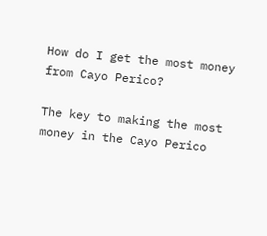How do I get the most money from Cayo Perico?

The key to making the most money in the Cayo Perico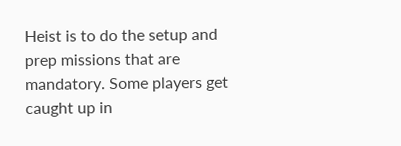Heist is to do the setup and prep missions that are mandatory. Some players get caught up in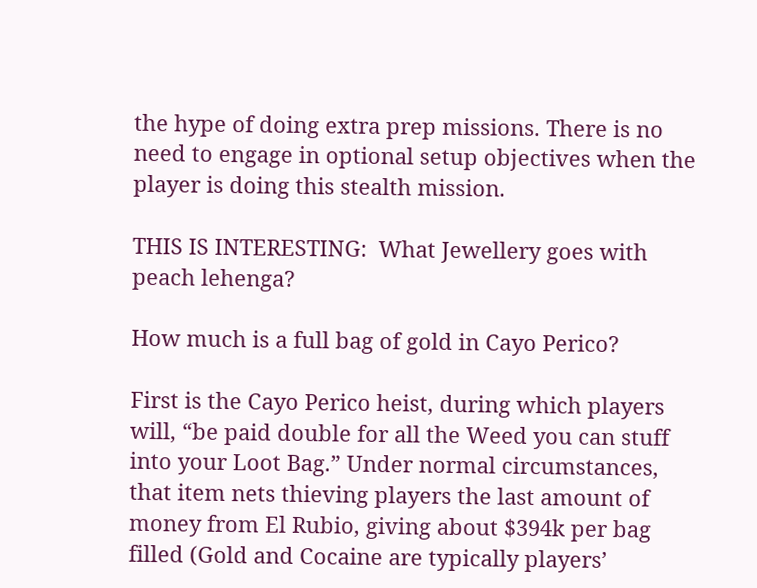the hype of doing extra prep missions. There is no need to engage in optional setup objectives when the player is doing this stealth mission.

THIS IS INTERESTING:  What Jewellery goes with peach lehenga?

How much is a full bag of gold in Cayo Perico?

First is the Cayo Perico heist, during which players will, “be paid double for all the Weed you can stuff into your Loot Bag.” Under normal circumstances, that item nets thieving players the last amount of money from El Rubio, giving about $394k per bag filled (Gold and Cocaine are typically players’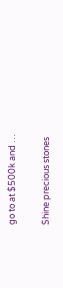go to at $500k and …

Shine precious stones